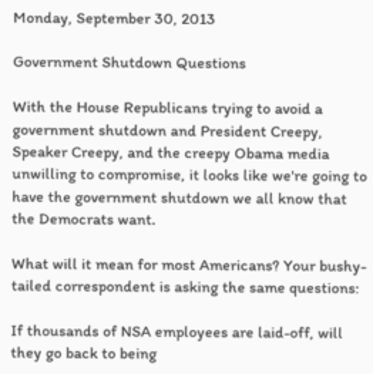Monday, September 30, 2013

Government Shutdown Questions

With the House Republicans trying to avoid a government shutdown and President Creepy, Speaker Creepy, and the creepy Obama media unwilling to compromise, it looks like we're going to have the government shutdown we all know that the Democrats want.

What will it mean for most Americans? Your bushy-tailed correspondent is asking the same questions:

If thousands of NSA employees are laid-off, will they go back to being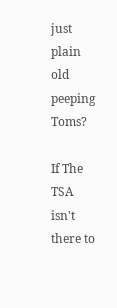just plain old peeping Toms?

If The TSA isn't there to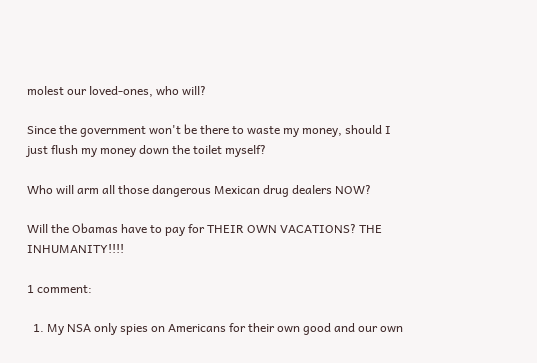molest our loved-ones, who will?

Since the government won't be there to waste my money, should I just flush my money down the toilet myself?

Who will arm all those dangerous Mexican drug dealers NOW?

Will the Obamas have to pay for THEIR OWN VACATIONS? THE INHUMANITY!!!!

1 comment:

  1. My NSA only spies on Americans for their own good and our own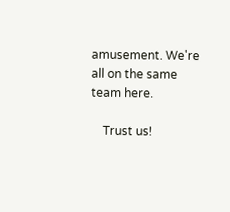amusement. We're all on the same team here.

    Trust us!